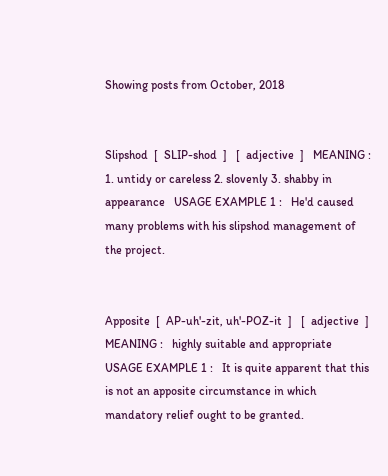Showing posts from October, 2018


Slipshod  [  SLIP-shod  ]   [  adjective  ]   MEANING :   1. untidy or careless 2. slovenly 3. shabby in appearance   USAGE EXAMPLE 1 :   He'd caused many problems with his slipshod management of the project.


Apposite  [  AP-uh'-zit, uh'-POZ-it  ]   [  adjective  ]   MEANING :   highly suitable and appropriate   USAGE EXAMPLE 1 :   It is quite apparent that this is not an apposite circumstance in which mandatory relief ought to be granted.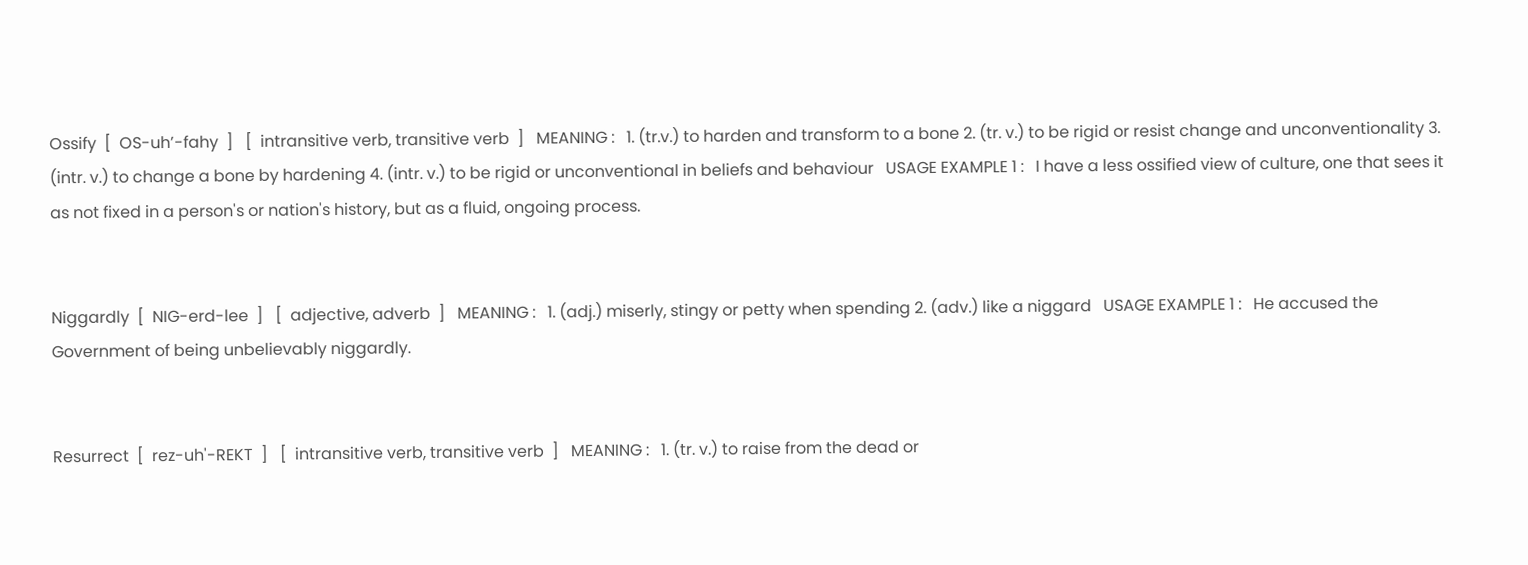Ossify  [  OS-uh’-fahy  ]   [  intransitive verb, transitive verb  ]   MEANING :   1. (tr.v.) to harden and transform to a bone 2. (tr. v.) to be rigid or resist change and unconventionality 3. (intr. v.) to change a bone by hardening 4. (intr. v.) to be rigid or unconventional in beliefs and behaviour   USAGE EXAMPLE 1 :   I have a less ossified view of culture, one that sees it as not fixed in a person's or nation's history, but as a fluid, ongoing process.


Niggardly  [  NIG-erd-lee  ]   [  adjective, adverb  ]   MEANING :   1. (adj.) miserly, stingy or petty when spending 2. (adv.) like a niggard   USAGE EXAMPLE 1 :   He accused the Government of being unbelievably niggardly.


Resurrect  [  rez-uh'-REKT  ]   [  intransitive verb, transitive verb  ]   MEANING :   1. (tr. v.) to raise from the dead or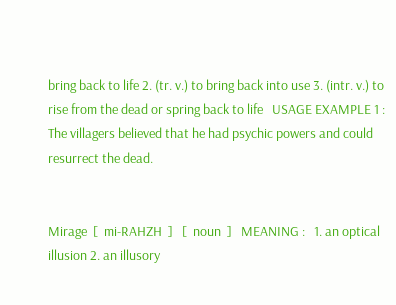bring back to life 2. (tr. v.) to bring back into use 3. (intr. v.) to rise from the dead or spring back to life   USAGE EXAMPLE 1 :   The villagers believed that he had psychic powers and could resurrect the dead.


Mirage  [  mi-RAHZH  ]   [  noun  ]   MEANING :   1. an optical illusion 2. an illusory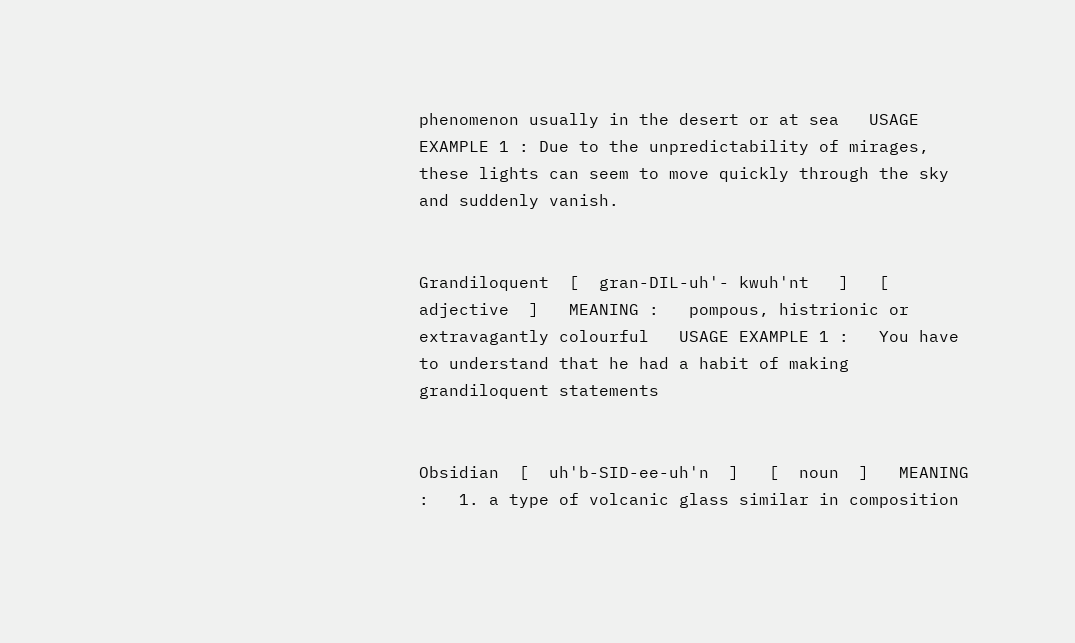phenomenon usually in the desert or at sea   USAGE EXAMPLE 1 : Due to the unpredictability of mirages, these lights can seem to move quickly through the sky and suddenly vanish.


Grandiloquent  [  gran-DIL-uh'- kwuh'nt   ]   [  adjective  ]   MEANING :   pompous, histrionic or extravagantly colourful   USAGE EXAMPLE 1 :   You have to understand that he had a habit of making grandiloquent statements


Obsidian  [  uh'b-SID-ee-uh'n  ]   [  noun  ]   MEANING :   1. a type of volcanic glass similar in composition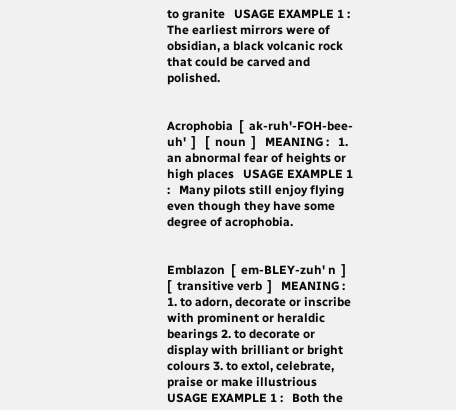to granite   USAGE EXAMPLE 1 :   The earliest mirrors were of obsidian, a black volcanic rock that could be carved and polished.


Acrophobia  [  ak-ruh'-FOH-bee- uh'  ]   [  noun  ]   MEANING :   1. an abnormal fear of heights or high places   USAGE EXAMPLE 1 :   Many pilots still enjoy flying even though they have some degree of acrophobia.


Emblazon  [  em-BLEY-zuh' n  ]   [  transitive verb  ]   MEANING :   1. to adorn, decorate or inscribe with prominent or heraldic bearings 2. to decorate or display with brilliant or bright colours 3. to extol, celebrate, praise or make illustrious   USAGE EXAMPLE 1 :   Both the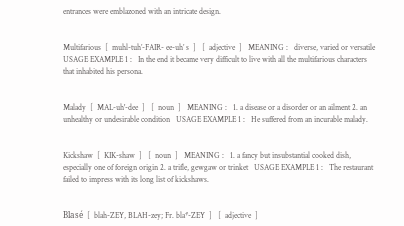entrances were emblazoned with an intricate design.


Multifarious  [  muhl-tuh’-FAIR- ee-uh’ s  ]   [  adjective  ]   MEANING :   diverse, varied or versatile   USAGE EXAMPLE 1 :   In the end it became very difficult to live with all the multifarious characters that inhabited his persona.


Malady  [  MAL-uh'-dee  ]   [  noun  ]   MEANING :   1. a disease or a disorder or an ailment 2. an unhealthy or undesirable condition   USAGE EXAMPLE 1 :   He suffered from an incurable malady.


Kickshaw  [  KIK-shaw  ]   [  noun  ]   MEANING :   1. a fancy but insubstantial cooked dish, especially one of foreign origin 2. a trifle, gewgaw or trinket   USAGE EXAMPLE 1 :   The restaurant failed to impress with its long list of kickshaws.


Blasé  [  blah-ZEY, BLAH-zey; Fr. bla*-ZEY  ]   [  adjective  ]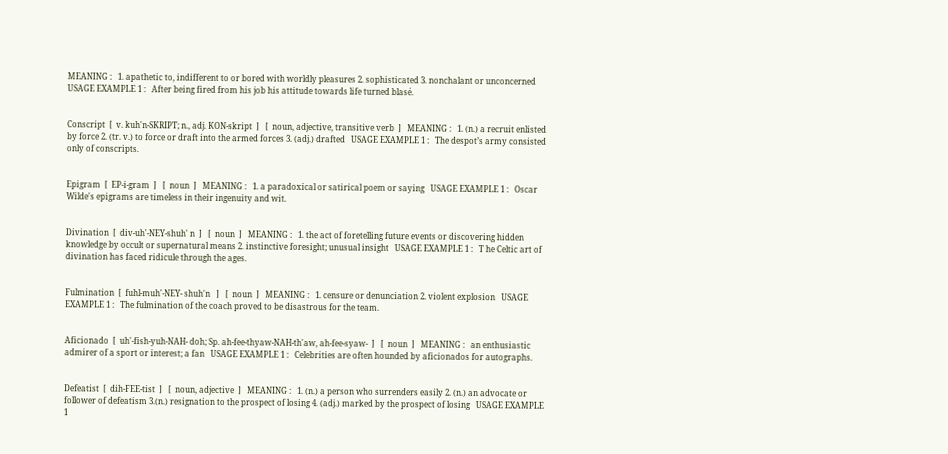MEANING :   1. apathetic to, indifferent to or bored with worldly pleasures 2. sophisticated 3. nonchalant or unconcerned   USAGE EXAMPLE 1 :   After being fired from his job his attitude towards life turned blasé.


Conscript  [  v. kuh'n-SKRIPT; n., adj. KON-skript  ]   [  noun, adjective, transitive verb  ]   MEANING :   1. (n.) a recruit enlisted by force 2. (tr. v.) to force or draft into the armed forces 3. (adj.) drafted   USAGE EXAMPLE 1 :   The despot’s army consisted only of conscripts.


Epigram  [  EP-i-gram  ]   [  noun  ]   MEANING :   1. a paradoxical or satirical poem or saying   USAGE EXAMPLE 1 :   Oscar Wilde's epigrams are timeless in their ingenuity and wit.


Divination  [  div-uh'-NEY-shuh' n  ]   [  noun  ]   MEANING :   1. the act of foretelling future events or discovering hidden knowledge by occult or supernatural means 2. instinctive foresight; unusual insight   USAGE EXAMPLE 1 :   T he Celtic art of divination has faced ridicule through the ages.


Fulmination  [  fuhl-muh'-NEY- shuh'n   ]   [  noun  ]   MEANING :   1. censure or denunciation 2. violent explosion   USAGE EXAMPLE 1 :   The fulmination of the coach proved to be disastrous for the team.


Aficionado  [  uh'-fish-yuh-NAH- doh; Sp. ah-fee-thyaw-NAH-th'aw, ah-fee-syaw-  ]   [  noun  ]   MEANING :   an enthusiastic admirer of a sport or interest; a fan   USAGE EXAMPLE 1 :   Celebrities are often hounded by aficionados for autographs.


Defeatist  [  dih-FEE-tist  ]   [  noun, adjective  ]   MEANING :   1. (n.) a person who surrenders easily 2. (n.) an advocate or follower of defeatism 3.(n.) resignation to the prospect of losing 4. (adj.) marked by the prospect of losing   USAGE EXAMPLE 1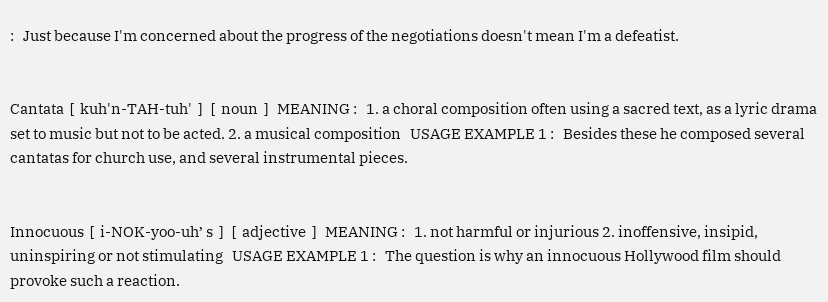:   Just because I'm concerned about the progress of the negotiations doesn't mean I'm a defeatist.


Cantata  [  kuh'n-TAH-tuh'  ]   [  noun  ]   MEANING :   1. a choral composition often using a sacred text, as a lyric drama set to music but not to be acted. 2. a musical composition   USAGE EXAMPLE 1 :   Besides these he composed several cantatas for church use, and several instrumental pieces.


Innocuous  [  i-NOK-yoo-uh’ s  ]   [  adjective  ]   MEANING :   1. not harmful or injurious 2. inoffensive, insipid, uninspiring or not stimulating   USAGE EXAMPLE 1 :   The question is why an innocuous Hollywood film should provoke such a reaction.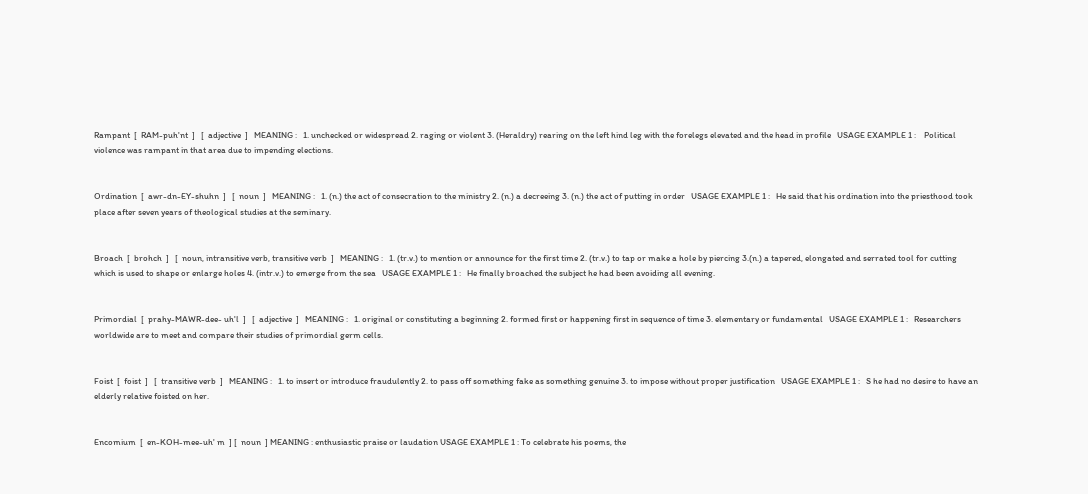Rampant  [  RAM-puh'nt  ]   [  adjective  ]   MEANING :   1. unchecked or widespread 2. raging or violent 3. (Heraldry) rearing on the left hind leg with the forelegs elevated and the head in profile   USAGE EXAMPLE 1 :    Political violence was rampant in that area due to impending elections.


Ordination  [  awr-dn-EY-shuhn  ]   [  noun  ]   MEANING :   1. (n.) the act of consecration to the ministry 2. (n.) a decreeing 3. (n.) the act of putting in order   USAGE EXAMPLE 1 :   He said that his ordination into the priesthood took place after seven years of theological studies at the seminary.


Broach  [  brohch  ]   [  noun, intransitive verb, transitive verb  ]   MEANING :   1. (tr.v.) to mention or announce for the first time 2. (tr.v.) to tap or make a hole by piercing 3.(n.) a tapered, elongated and serrated tool for cutting which is used to shape or enlarge holes 4. (intr.v.) to emerge from the sea   USAGE EXAMPLE 1 :   He finally broached the subject he had been avoiding all evening.


Primordial  [  prahy-MAWR-dee- uh'l  ]   [  adjective  ]   MEANING :   1. original or constituting a beginning 2. formed first or happening first in sequence of time 3. elementary or fundamental   USAGE EXAMPLE 1 :   Researchers worldwide are to meet and compare their studies of primordial germ cells.


Foist  [  foist  ]   [  transitive verb  ]   MEANING :   1. to insert or introduce fraudulently 2. to pass off something fake as something genuine 3. to impose without proper justification   USAGE EXAMPLE 1 :   S he had no desire to have an elderly relative foisted on her.


Encomium  [  en-KOH-mee-uh' m  ] [  noun  ] MEANING : enthusiastic praise or laudation USAGE EXAMPLE 1 : To celebrate his poems, the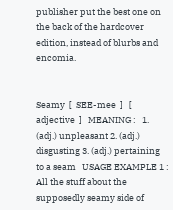publisher put the best one on the back of the hardcover edition, instead of blurbs and encomia.


Seamy  [  SEE-mee  ]   [  adjective  ]   MEANING :   1. (adj.) unpleasant 2. (adj.) disgusting 3. (adj.) pertaining to a seam   USAGE EXAMPLE 1 :     All the stuff about the supposedly seamy side of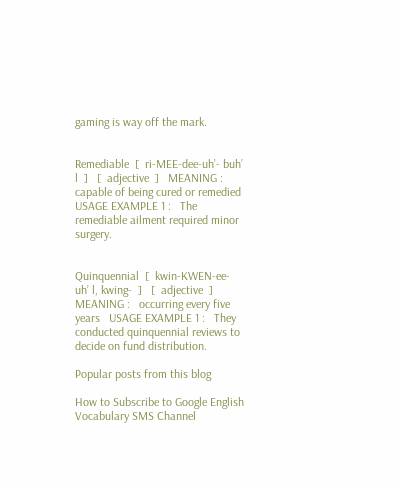gaming is way off the mark.


Remediable  [  ri-MEE-dee-uh’- buh’ l  ]   [  adjective  ]   MEANING :   capable of being cured or remedied   USAGE EXAMPLE 1 :   The remediable ailment required minor surgery.


Quinquennial  [  kwin-KWEN-ee- uh’ l, kwing-  ]   [  adjective  ]   MEANING :   occurring every five years   USAGE EXAMPLE 1 :   They  conducted quinquennial reviews to decide on fund distribution.

Popular posts from this blog

How to Subscribe to Google English Vocabulary SMS Channel